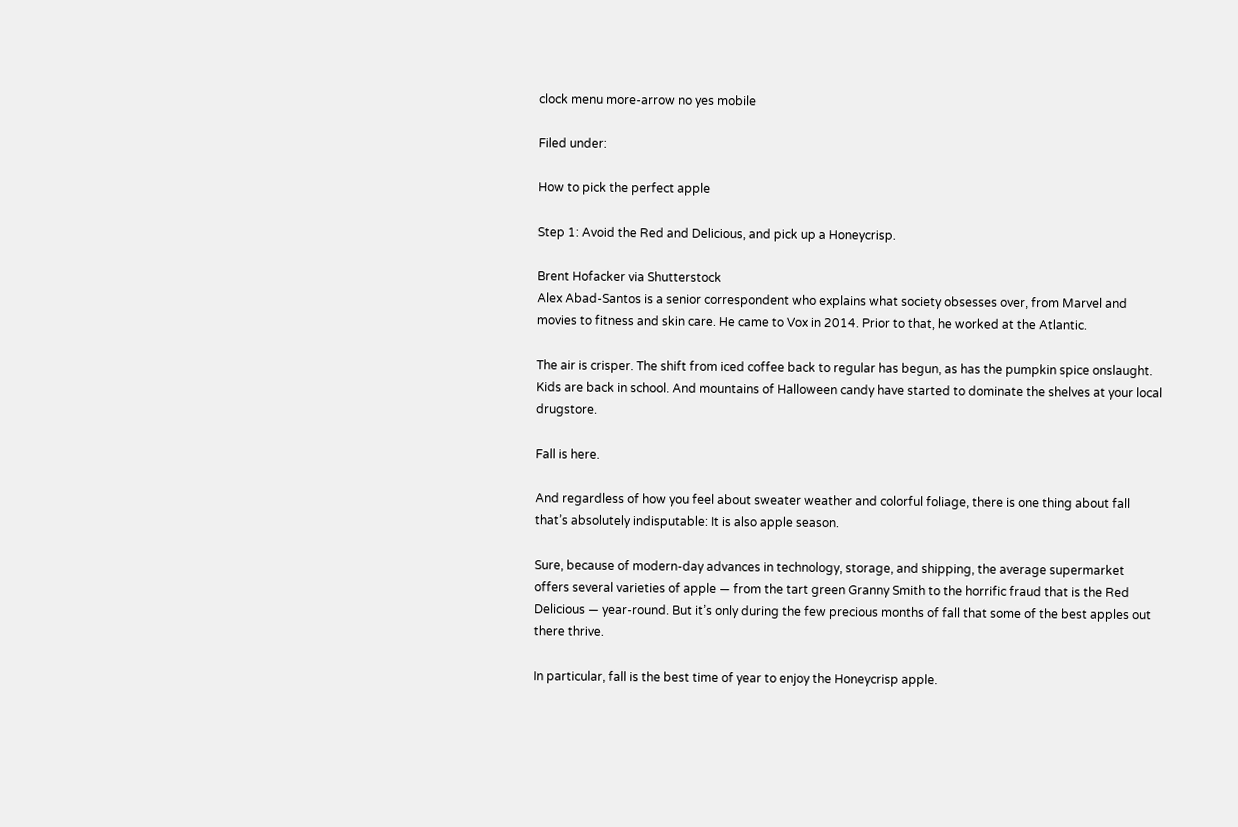clock menu more-arrow no yes mobile

Filed under:

How to pick the perfect apple

Step 1: Avoid the Red and Delicious, and pick up a Honeycrisp.

Brent Hofacker via Shutterstock
Alex Abad-Santos is a senior correspondent who explains what society obsesses over, from Marvel and movies to fitness and skin care. He came to Vox in 2014. Prior to that, he worked at the Atlantic.

The air is crisper. The shift from iced coffee back to regular has begun, as has the pumpkin spice onslaught. Kids are back in school. And mountains of Halloween candy have started to dominate the shelves at your local drugstore.

Fall is here.

And regardless of how you feel about sweater weather and colorful foliage, there is one thing about fall that’s absolutely indisputable: It is also apple season.

Sure, because of modern-day advances in technology, storage, and shipping, the average supermarket offers several varieties of apple — from the tart green Granny Smith to the horrific fraud that is the Red Delicious — year-round. But it’s only during the few precious months of fall that some of the best apples out there thrive.

In particular, fall is the best time of year to enjoy the Honeycrisp apple.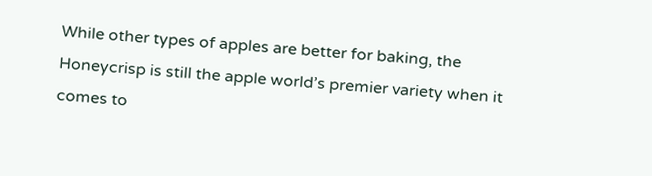While other types of apples are better for baking, the Honeycrisp is still the apple world’s premier variety when it comes to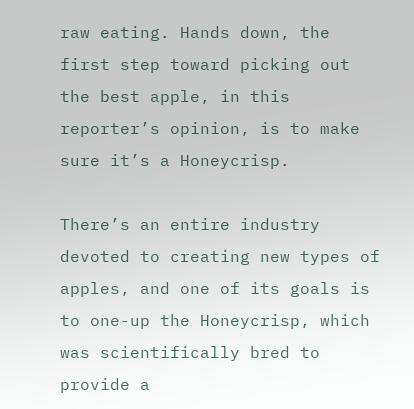raw eating. Hands down, the first step toward picking out the best apple, in this reporter’s opinion, is to make sure it’s a Honeycrisp.

There’s an entire industry devoted to creating new types of apples, and one of its goals is to one-up the Honeycrisp, which was scientifically bred to provide a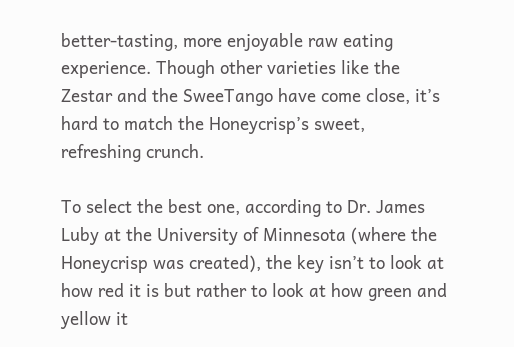better-tasting, more enjoyable raw eating experience. Though other varieties like the Zestar and the SweeTango have come close, it’s hard to match the Honeycrisp’s sweet, refreshing crunch.

To select the best one, according to Dr. James Luby at the University of Minnesota (where the Honeycrisp was created), the key isn’t to look at how red it is but rather to look at how green and yellow it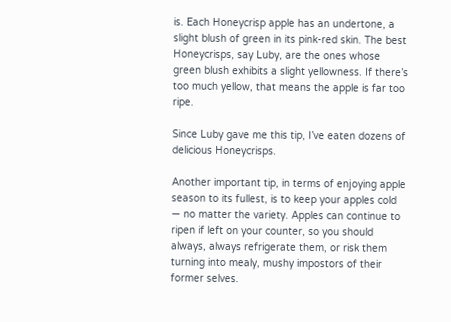is. Each Honeycrisp apple has an undertone, a slight blush of green in its pink-red skin. The best Honeycrisps, say Luby, are the ones whose green blush exhibits a slight yellowness. If there’s too much yellow, that means the apple is far too ripe.

Since Luby gave me this tip, I’ve eaten dozens of delicious Honeycrisps.

Another important tip, in terms of enjoying apple season to its fullest, is to keep your apples cold — no matter the variety. Apples can continue to ripen if left on your counter, so you should always, always refrigerate them, or risk them turning into mealy, mushy impostors of their former selves.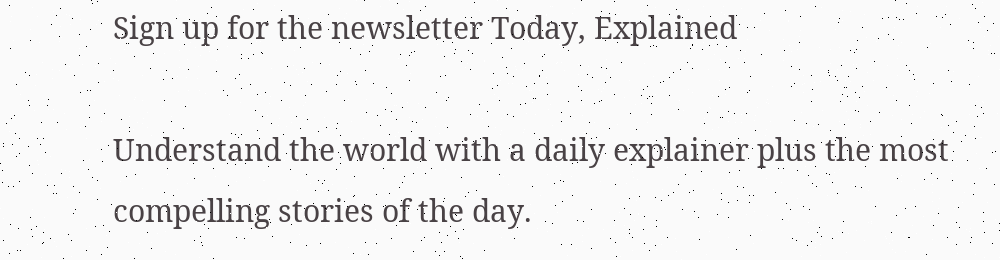Sign up for the newsletter Today, Explained

Understand the world with a daily explainer plus the most compelling stories of the day.